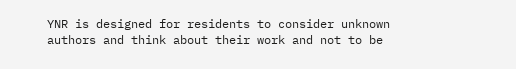YNR is designed for residents to consider unknown authors and think about their work and not to be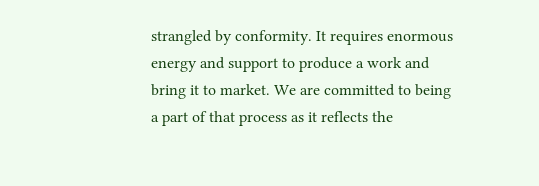strangled by conformity. It requires enormous energy and support to produce a work and bring it to market. We are committed to being a part of that process as it reflects the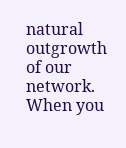natural outgrowth of our network. When you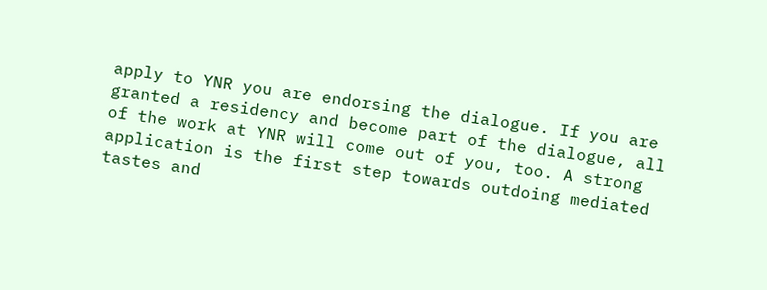apply to YNR you are endorsing the dialogue. If you are granted a residency and become part of the dialogue, all of the work at YNR will come out of you, too. A strong application is the first step towards outdoing mediated tastes and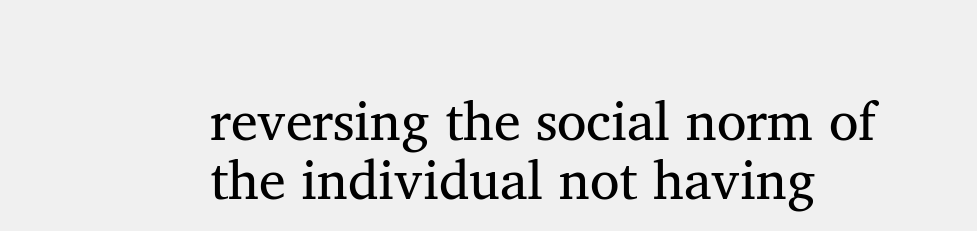reversing the social norm of the individual not having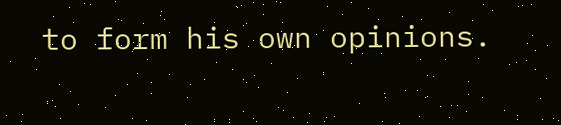to form his own opinions.